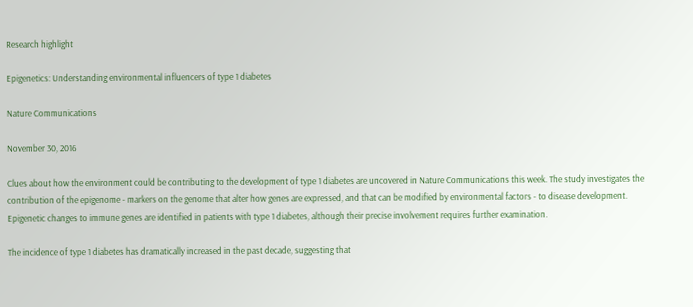Research highlight

Epigenetics: Understanding environmental influencers of type 1 diabetes

Nature Communications

November 30, 2016

Clues about how the environment could be contributing to the development of type 1 diabetes are uncovered in Nature Communications this week. The study investigates the contribution of the epigenome - markers on the genome that alter how genes are expressed, and that can be modified by environmental factors - to disease development. Epigenetic changes to immune genes are identified in patients with type 1 diabetes, although their precise involvement requires further examination.

The incidence of type 1 diabetes has dramatically increased in the past decade, suggesting that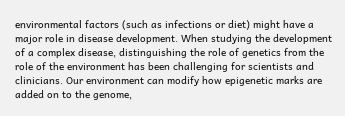environmental factors (such as infections or diet) might have a major role in disease development. When studying the development of a complex disease, distinguishing the role of genetics from the role of the environment has been challenging for scientists and clinicians. Our environment can modify how epigenetic marks are added on to the genome,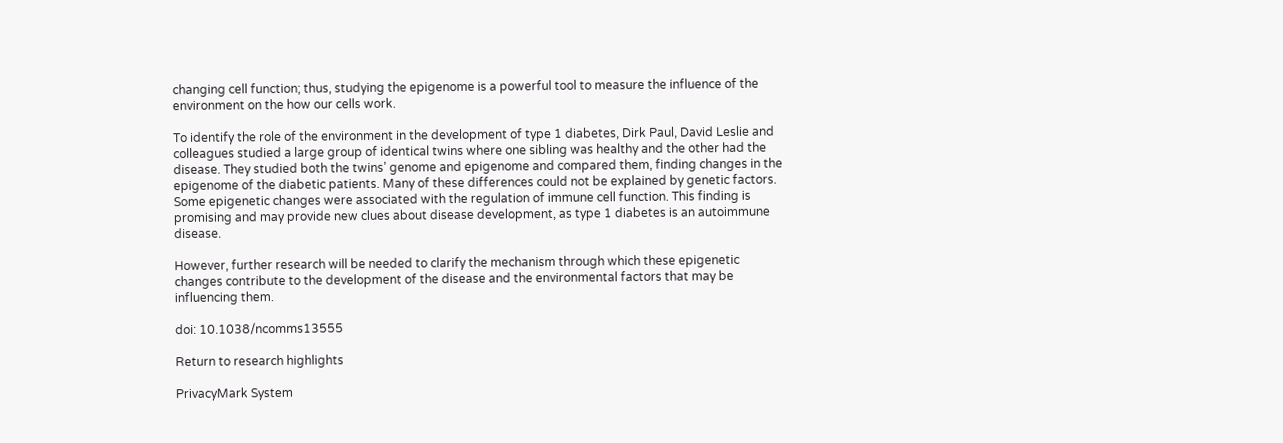changing cell function; thus, studying the epigenome is a powerful tool to measure the influence of the environment on the how our cells work.

To identify the role of the environment in the development of type 1 diabetes, Dirk Paul, David Leslie and colleagues studied a large group of identical twins where one sibling was healthy and the other had the disease. They studied both the twins’ genome and epigenome and compared them, finding changes in the epigenome of the diabetic patients. Many of these differences could not be explained by genetic factors. Some epigenetic changes were associated with the regulation of immune cell function. This finding is promising and may provide new clues about disease development, as type 1 diabetes is an autoimmune disease.

However, further research will be needed to clarify the mechanism through which these epigenetic changes contribute to the development of the disease and the environmental factors that may be influencing them.

doi: 10.1038/ncomms13555

Return to research highlights

PrivacyMark System